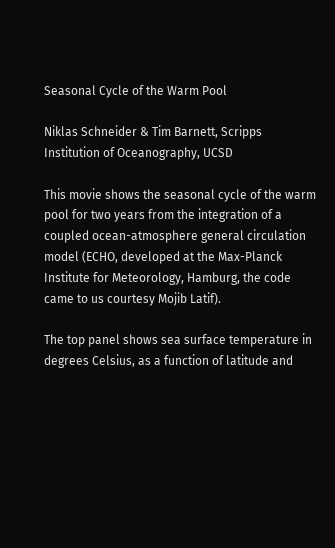Seasonal Cycle of the Warm Pool

Niklas Schneider & Tim Barnett, Scripps Institution of Oceanography, UCSD

This movie shows the seasonal cycle of the warm pool for two years from the integration of a coupled ocean-atmosphere general circulation model (ECHO, developed at the Max-Planck Institute for Meteorology, Hamburg, the code came to us courtesy Mojib Latif).

The top panel shows sea surface temperature in degrees Celsius, as a function of latitude and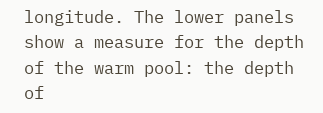longitude. The lower panels show a measure for the depth of the warm pool: the depth of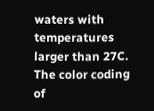waters with temperatures larger than 27C. The color coding of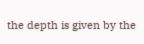the depth is given by the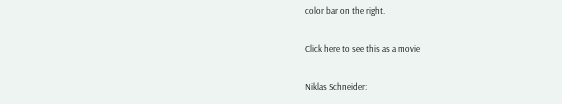color bar on the right.

Click here to see this as a movie

Niklas Schneider: